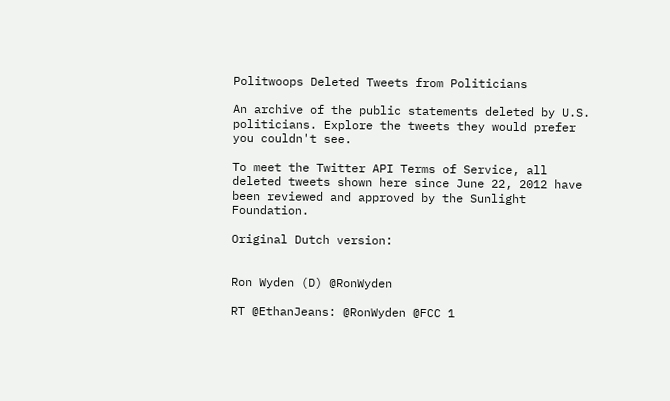Politwoops Deleted Tweets from Politicians

An archive of the public statements deleted by U.S. politicians. Explore the tweets they would prefer you couldn't see.

To meet the Twitter API Terms of Service, all deleted tweets shown here since June 22, 2012 have been reviewed and approved by the Sunlight Foundation.

Original Dutch version:


Ron Wyden (D) @RonWyden

RT @EthanJeans: @RonWyden @FCC 1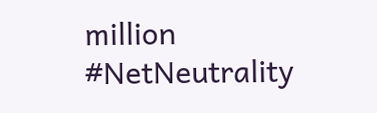million #NetNeutrality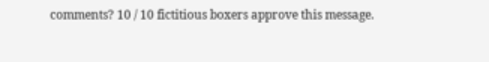comments? 10 / 10 fictitious boxers approve this message.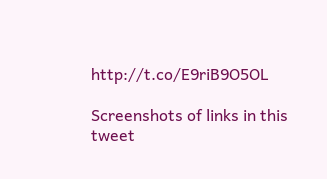http://t.co/E9riB9O5OL

Screenshots of links in this tweet